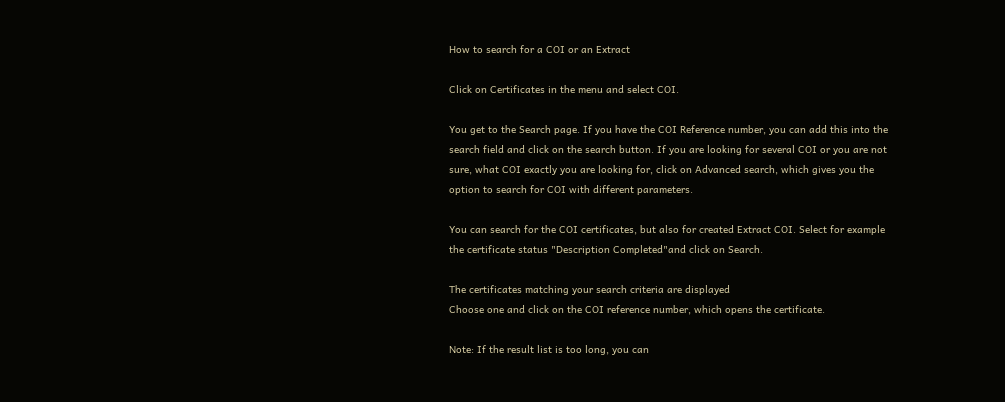How to search for a COI or an Extract

Click on Certificates in the menu and select COI.

You get to the Search page. If you have the COI Reference number, you can add this into the search field and click on the search button. If you are looking for several COI or you are not sure, what COI exactly you are looking for, click on Advanced search, which gives you the option to search for COI with different parameters.

You can search for the COI certificates, but also for created Extract COI. Select for example the certificate status "Description Completed"and click on Search.

The certificates matching your search criteria are displayed
Choose one and click on the COI reference number, which opens the certificate.

Note: If the result list is too long, you can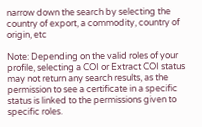narrow down the search by selecting the country of export, a commodity, country of origin, etc

Note: Depending on the valid roles of your profile, selecting a COI or Extract COI status may not return any search results, as the permission to see a certificate in a specific status is linked to the permissions given to specific roles.